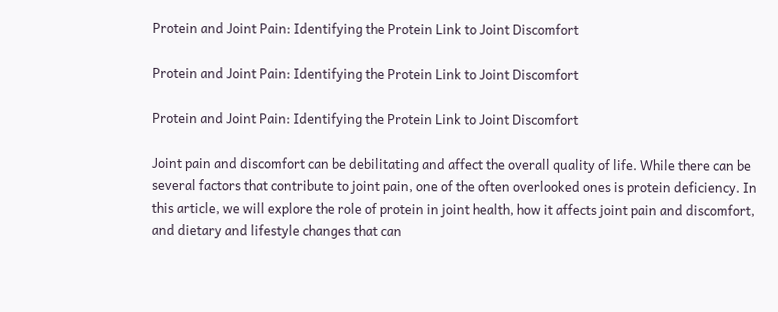Protein and Joint Pain: Identifying the Protein Link to Joint Discomfort

Protein and Joint Pain: Identifying the Protein Link to Joint Discomfort

Protein and Joint Pain: Identifying the Protein Link to Joint Discomfort

Joint pain and discomfort can be debilitating and affect the overall quality of life. While there can be several factors that contribute to joint pain, one of the often overlooked ones is protein deficiency. In this article, we will explore the role of protein in joint health, how it affects joint pain and discomfort, and dietary and lifestyle changes that can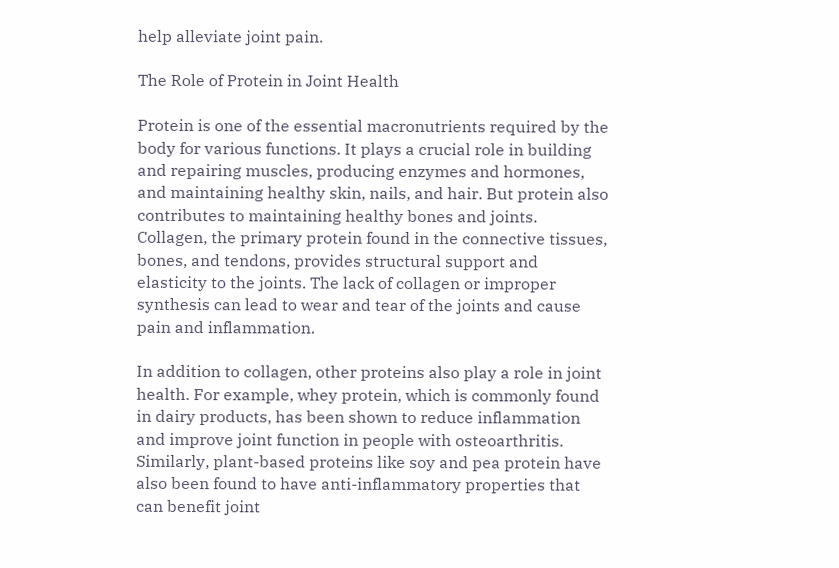help alleviate joint pain.

The Role of Protein in Joint Health

Protein is one of the essential macronutrients required by the body for various functions. It plays a crucial role in building and repairing muscles, producing enzymes and hormones, and maintaining healthy skin, nails, and hair. But protein also contributes to maintaining healthy bones and joints. Collagen, the primary protein found in the connective tissues, bones, and tendons, provides structural support and elasticity to the joints. The lack of collagen or improper synthesis can lead to wear and tear of the joints and cause pain and inflammation.

In addition to collagen, other proteins also play a role in joint health. For example, whey protein, which is commonly found in dairy products, has been shown to reduce inflammation and improve joint function in people with osteoarthritis. Similarly, plant-based proteins like soy and pea protein have also been found to have anti-inflammatory properties that can benefit joint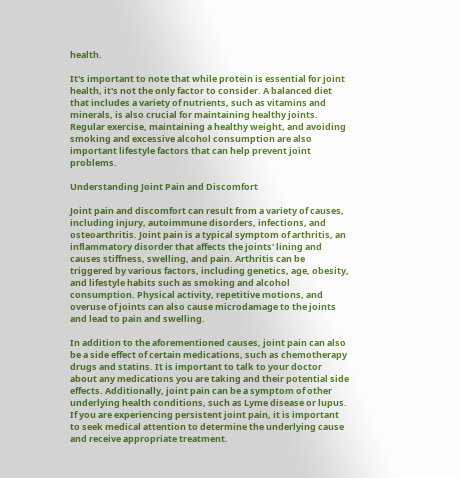health.

It's important to note that while protein is essential for joint health, it's not the only factor to consider. A balanced diet that includes a variety of nutrients, such as vitamins and minerals, is also crucial for maintaining healthy joints. Regular exercise, maintaining a healthy weight, and avoiding smoking and excessive alcohol consumption are also important lifestyle factors that can help prevent joint problems.

Understanding Joint Pain and Discomfort

Joint pain and discomfort can result from a variety of causes, including injury, autoimmune disorders, infections, and osteoarthritis. Joint pain is a typical symptom of arthritis, an inflammatory disorder that affects the joints' lining and causes stiffness, swelling, and pain. Arthritis can be triggered by various factors, including genetics, age, obesity, and lifestyle habits such as smoking and alcohol consumption. Physical activity, repetitive motions, and overuse of joints can also cause microdamage to the joints and lead to pain and swelling.

In addition to the aforementioned causes, joint pain can also be a side effect of certain medications, such as chemotherapy drugs and statins. It is important to talk to your doctor about any medications you are taking and their potential side effects. Additionally, joint pain can be a symptom of other underlying health conditions, such as Lyme disease or lupus. If you are experiencing persistent joint pain, it is important to seek medical attention to determine the underlying cause and receive appropriate treatment.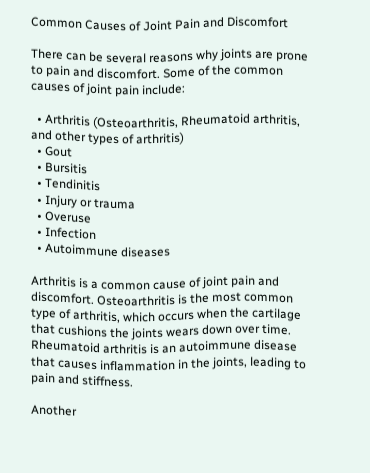Common Causes of Joint Pain and Discomfort

There can be several reasons why joints are prone to pain and discomfort. Some of the common causes of joint pain include:

  • Arthritis (Osteoarthritis, Rheumatoid arthritis, and other types of arthritis)
  • Gout
  • Bursitis
  • Tendinitis
  • Injury or trauma
  • Overuse
  • Infection
  • Autoimmune diseases

Arthritis is a common cause of joint pain and discomfort. Osteoarthritis is the most common type of arthritis, which occurs when the cartilage that cushions the joints wears down over time. Rheumatoid arthritis is an autoimmune disease that causes inflammation in the joints, leading to pain and stiffness.

Another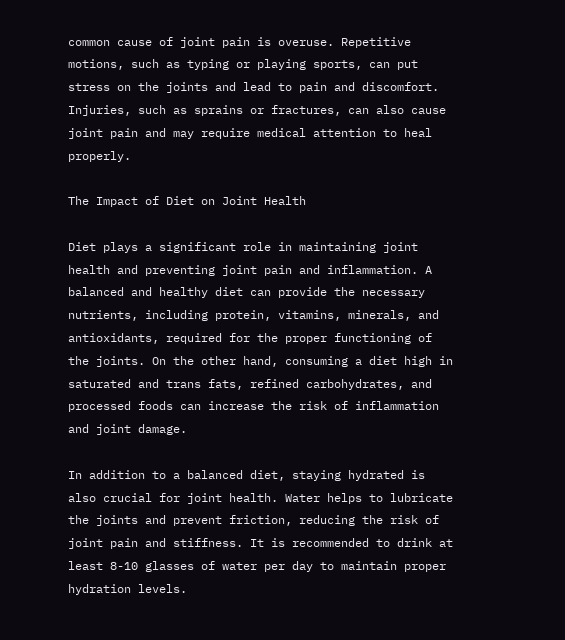common cause of joint pain is overuse. Repetitive motions, such as typing or playing sports, can put stress on the joints and lead to pain and discomfort. Injuries, such as sprains or fractures, can also cause joint pain and may require medical attention to heal properly.

The Impact of Diet on Joint Health

Diet plays a significant role in maintaining joint health and preventing joint pain and inflammation. A balanced and healthy diet can provide the necessary nutrients, including protein, vitamins, minerals, and antioxidants, required for the proper functioning of the joints. On the other hand, consuming a diet high in saturated and trans fats, refined carbohydrates, and processed foods can increase the risk of inflammation and joint damage.

In addition to a balanced diet, staying hydrated is also crucial for joint health. Water helps to lubricate the joints and prevent friction, reducing the risk of joint pain and stiffness. It is recommended to drink at least 8-10 glasses of water per day to maintain proper hydration levels.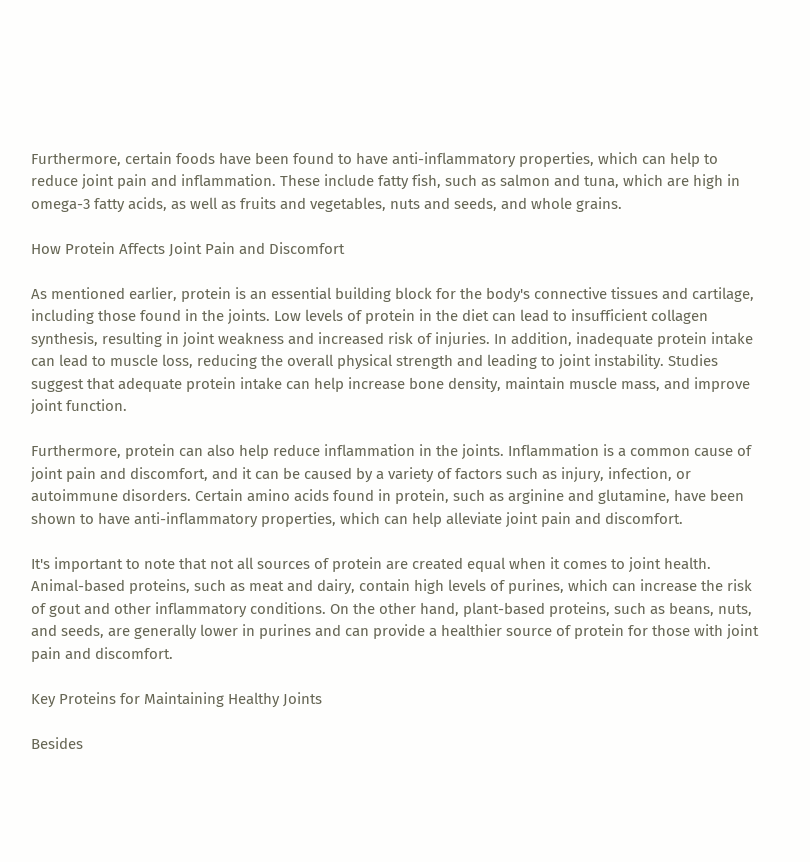Furthermore, certain foods have been found to have anti-inflammatory properties, which can help to reduce joint pain and inflammation. These include fatty fish, such as salmon and tuna, which are high in omega-3 fatty acids, as well as fruits and vegetables, nuts and seeds, and whole grains.

How Protein Affects Joint Pain and Discomfort

As mentioned earlier, protein is an essential building block for the body's connective tissues and cartilage, including those found in the joints. Low levels of protein in the diet can lead to insufficient collagen synthesis, resulting in joint weakness and increased risk of injuries. In addition, inadequate protein intake can lead to muscle loss, reducing the overall physical strength and leading to joint instability. Studies suggest that adequate protein intake can help increase bone density, maintain muscle mass, and improve joint function.

Furthermore, protein can also help reduce inflammation in the joints. Inflammation is a common cause of joint pain and discomfort, and it can be caused by a variety of factors such as injury, infection, or autoimmune disorders. Certain amino acids found in protein, such as arginine and glutamine, have been shown to have anti-inflammatory properties, which can help alleviate joint pain and discomfort.

It's important to note that not all sources of protein are created equal when it comes to joint health. Animal-based proteins, such as meat and dairy, contain high levels of purines, which can increase the risk of gout and other inflammatory conditions. On the other hand, plant-based proteins, such as beans, nuts, and seeds, are generally lower in purines and can provide a healthier source of protein for those with joint pain and discomfort.

Key Proteins for Maintaining Healthy Joints

Besides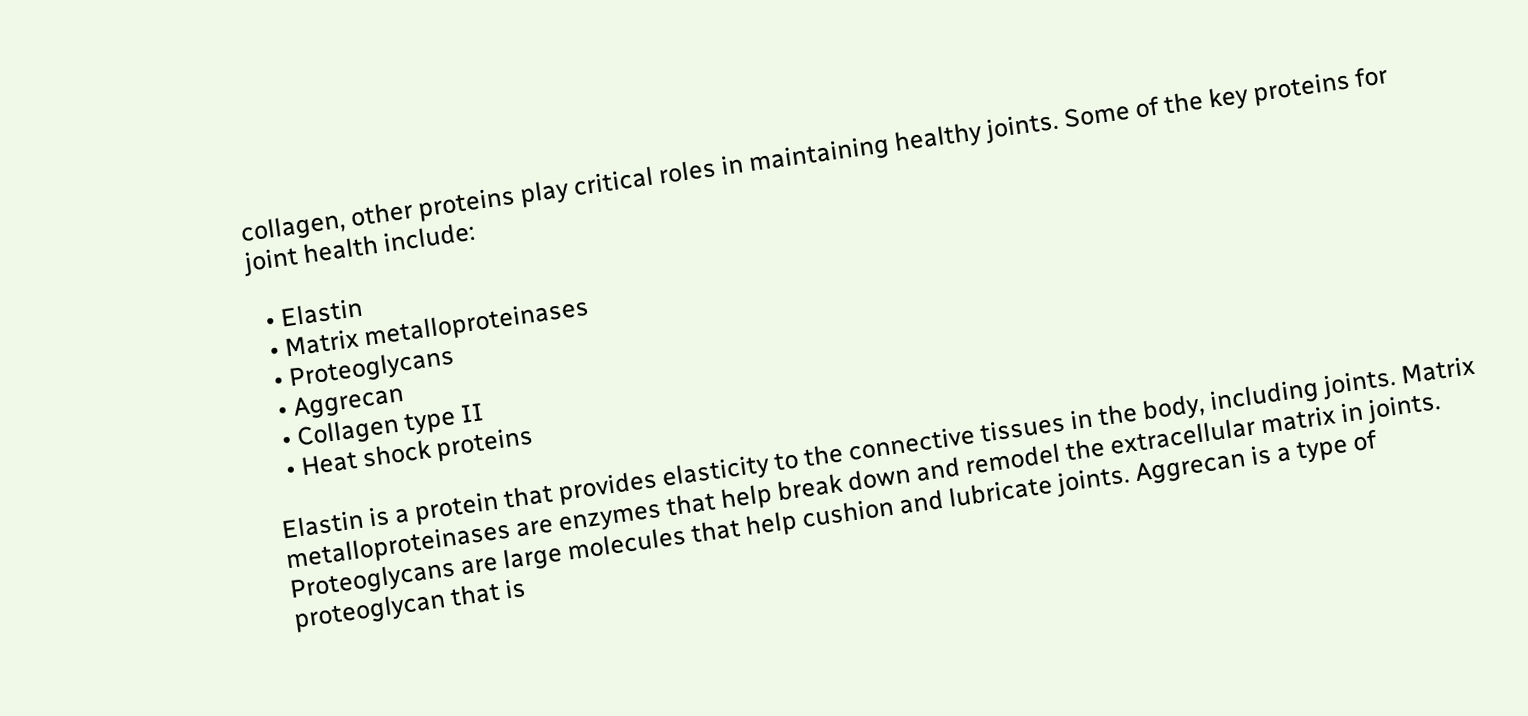collagen, other proteins play critical roles in maintaining healthy joints. Some of the key proteins for joint health include:

  • Elastin
  • Matrix metalloproteinases
  • Proteoglycans
  • Aggrecan
  • Collagen type II
  • Heat shock proteins

Elastin is a protein that provides elasticity to the connective tissues in the body, including joints. Matrix metalloproteinases are enzymes that help break down and remodel the extracellular matrix in joints. Proteoglycans are large molecules that help cushion and lubricate joints. Aggrecan is a type of proteoglycan that is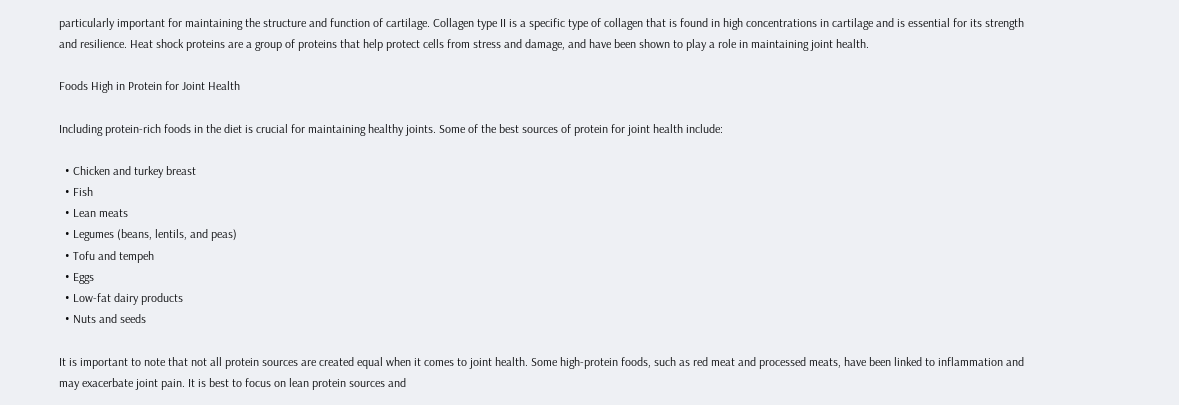particularly important for maintaining the structure and function of cartilage. Collagen type II is a specific type of collagen that is found in high concentrations in cartilage and is essential for its strength and resilience. Heat shock proteins are a group of proteins that help protect cells from stress and damage, and have been shown to play a role in maintaining joint health.

Foods High in Protein for Joint Health

Including protein-rich foods in the diet is crucial for maintaining healthy joints. Some of the best sources of protein for joint health include:

  • Chicken and turkey breast
  • Fish
  • Lean meats
  • Legumes (beans, lentils, and peas)
  • Tofu and tempeh
  • Eggs
  • Low-fat dairy products
  • Nuts and seeds

It is important to note that not all protein sources are created equal when it comes to joint health. Some high-protein foods, such as red meat and processed meats, have been linked to inflammation and may exacerbate joint pain. It is best to focus on lean protein sources and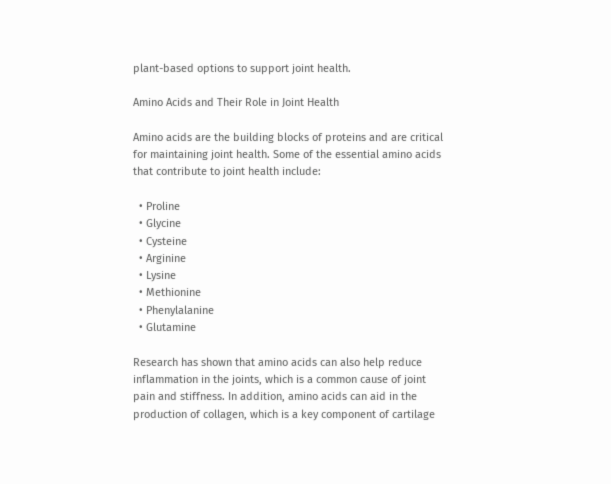plant-based options to support joint health.

Amino Acids and Their Role in Joint Health

Amino acids are the building blocks of proteins and are critical for maintaining joint health. Some of the essential amino acids that contribute to joint health include:

  • Proline
  • Glycine
  • Cysteine
  • Arginine
  • Lysine
  • Methionine
  • Phenylalanine
  • Glutamine

Research has shown that amino acids can also help reduce inflammation in the joints, which is a common cause of joint pain and stiffness. In addition, amino acids can aid in the production of collagen, which is a key component of cartilage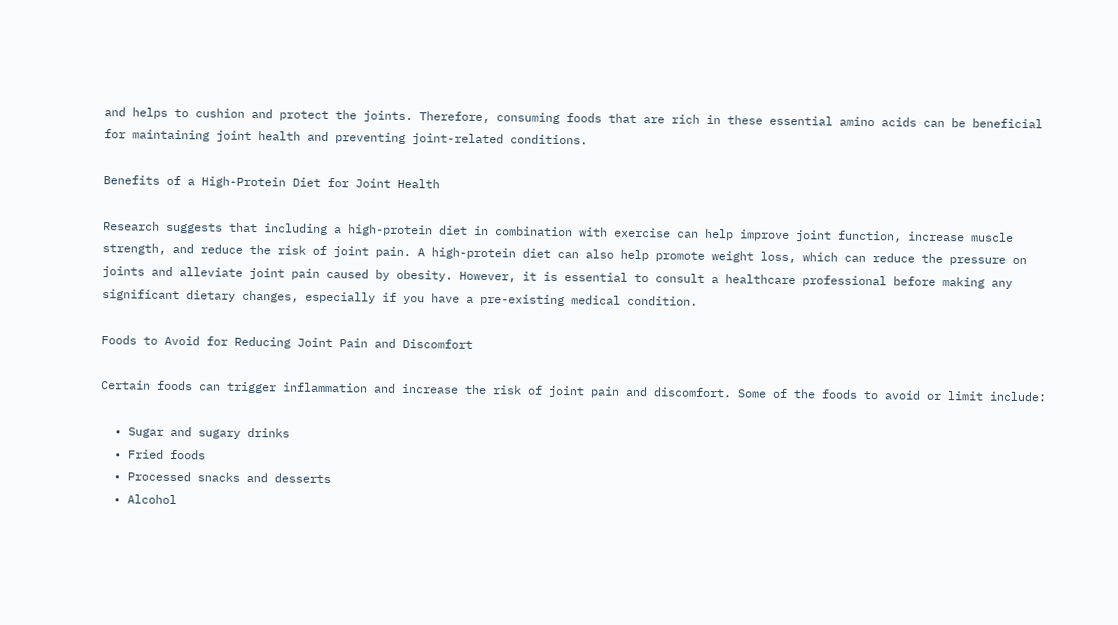and helps to cushion and protect the joints. Therefore, consuming foods that are rich in these essential amino acids can be beneficial for maintaining joint health and preventing joint-related conditions.

Benefits of a High-Protein Diet for Joint Health

Research suggests that including a high-protein diet in combination with exercise can help improve joint function, increase muscle strength, and reduce the risk of joint pain. A high-protein diet can also help promote weight loss, which can reduce the pressure on joints and alleviate joint pain caused by obesity. However, it is essential to consult a healthcare professional before making any significant dietary changes, especially if you have a pre-existing medical condition.

Foods to Avoid for Reducing Joint Pain and Discomfort

Certain foods can trigger inflammation and increase the risk of joint pain and discomfort. Some of the foods to avoid or limit include:

  • Sugar and sugary drinks
  • Fried foods
  • Processed snacks and desserts
  • Alcohol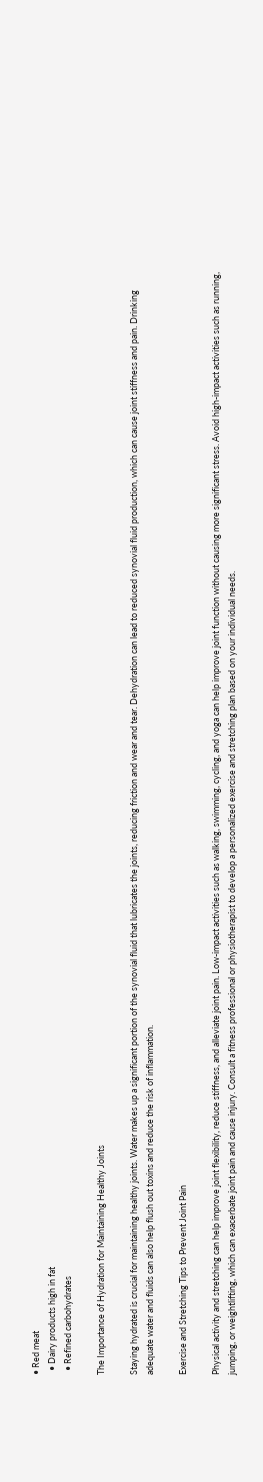• Red meat
  • Dairy products high in fat
  • Refined carbohydrates

The Importance of Hydration for Maintaining Healthy Joints

Staying hydrated is crucial for maintaining healthy joints. Water makes up a significant portion of the synovial fluid that lubricates the joints, reducing friction and wear and tear. Dehydration can lead to reduced synovial fluid production, which can cause joint stiffness and pain. Drinking adequate water and fluids can also help flush out toxins and reduce the risk of inflammation.

Exercise and Stretching Tips to Prevent Joint Pain

Physical activity and stretching can help improve joint flexibility, reduce stiffness, and alleviate joint pain. Low-impact activities such as walking, swimming, cycling, and yoga can help improve joint function without causing more significant stress. Avoid high-impact activities such as running, jumping, or weightlifting, which can exacerbate joint pain and cause injury. Consult a fitness professional or physiotherapist to develop a personalized exercise and stretching plan based on your individual needs.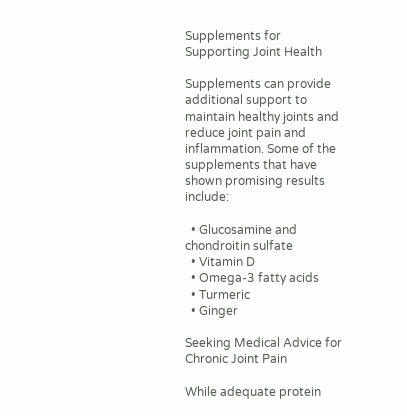Supplements for Supporting Joint Health

Supplements can provide additional support to maintain healthy joints and reduce joint pain and inflammation. Some of the supplements that have shown promising results include:

  • Glucosamine and chondroitin sulfate
  • Vitamin D
  • Omega-3 fatty acids
  • Turmeric
  • Ginger

Seeking Medical Advice for Chronic Joint Pain

While adequate protein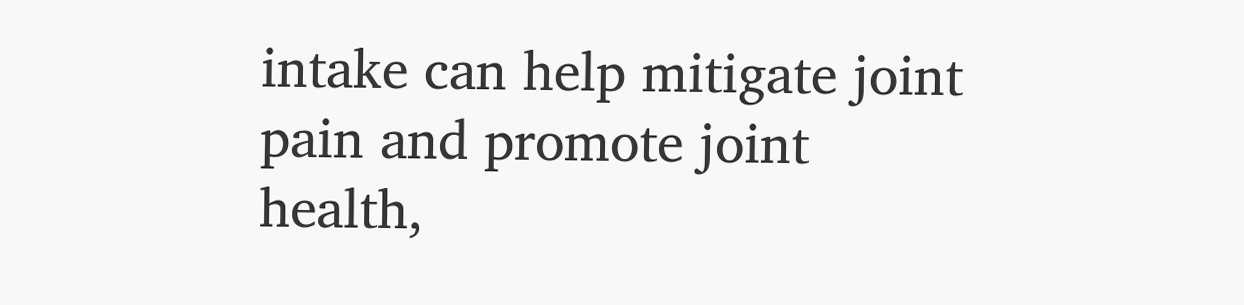intake can help mitigate joint pain and promote joint health,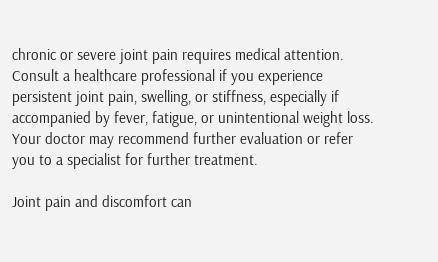chronic or severe joint pain requires medical attention. Consult a healthcare professional if you experience persistent joint pain, swelling, or stiffness, especially if accompanied by fever, fatigue, or unintentional weight loss. Your doctor may recommend further evaluation or refer you to a specialist for further treatment.

Joint pain and discomfort can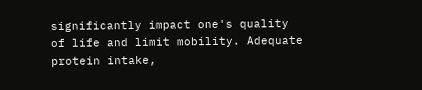significantly impact one's quality of life and limit mobility. Adequate protein intake,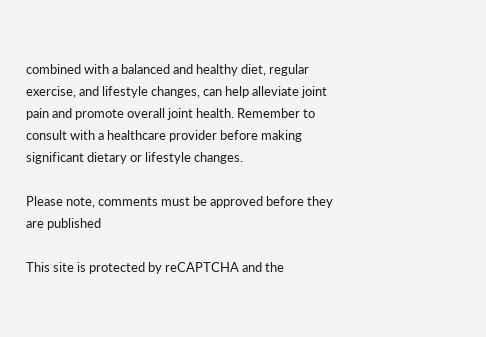combined with a balanced and healthy diet, regular exercise, and lifestyle changes, can help alleviate joint pain and promote overall joint health. Remember to consult with a healthcare provider before making significant dietary or lifestyle changes.

Please note, comments must be approved before they are published

This site is protected by reCAPTCHA and the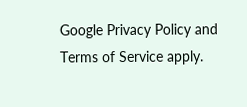Google Privacy Policy and Terms of Service apply.